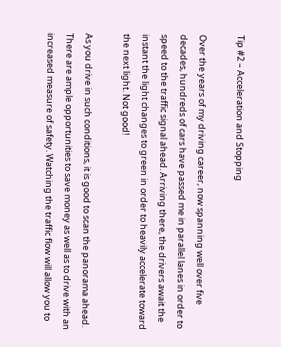Tip #2 – Acceleration and Stopping

Over the years of my driving career, now spanning well over five decades, hundreds of cars have passed me in parallel lanes in order to speed to the traffic signal ahead. Arriving there, the drivers await the instant the light changes to green in order to heavily accelerate toward the next light. Not good!

As you drive in such conditions, it is good to scan the panorama ahead. There are ample opportunities to save money as well as to drive with an increased measure of safety. Watching the traffic flow will allow you to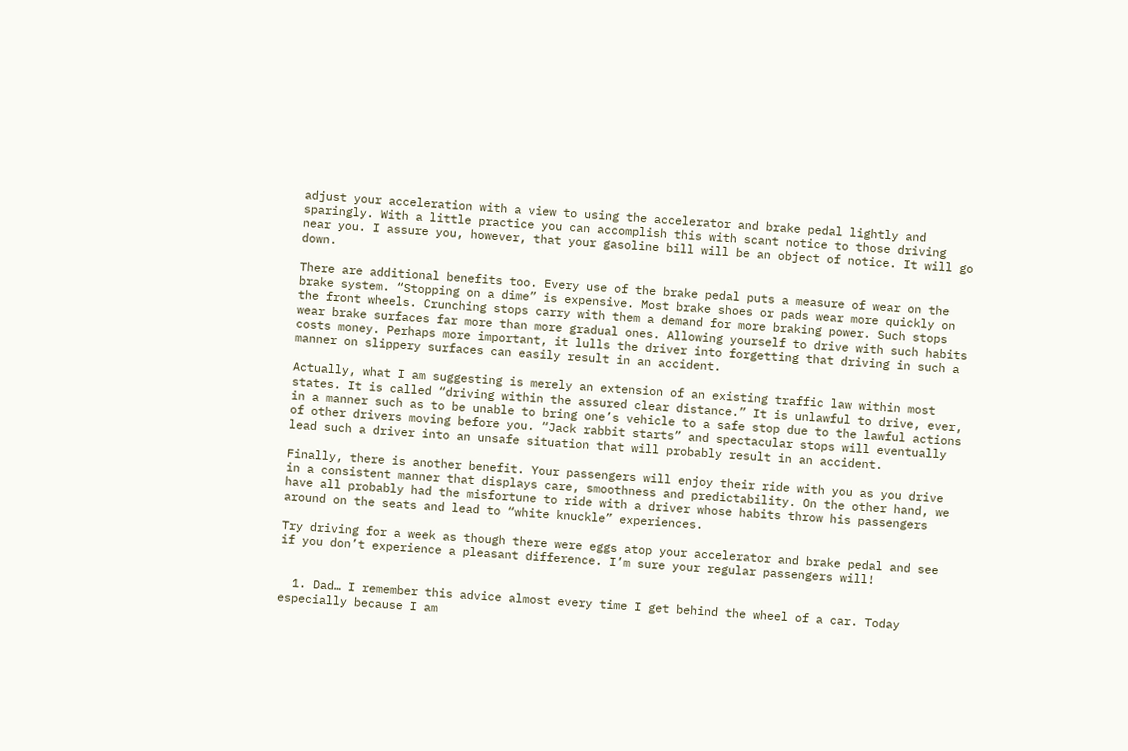adjust your acceleration with a view to using the accelerator and brake pedal lightly and sparingly. With a little practice you can accomplish this with scant notice to those driving near you. I assure you, however, that your gasoline bill will be an object of notice. It will go down.

There are additional benefits too. Every use of the brake pedal puts a measure of wear on the brake system. “Stopping on a dime” is expensive. Most brake shoes or pads wear more quickly on the front wheels. Crunching stops carry with them a demand for more braking power. Such stops wear brake surfaces far more than more gradual ones. Allowing yourself to drive with such habits costs money. Perhaps more important, it lulls the driver into forgetting that driving in such a manner on slippery surfaces can easily result in an accident.

Actually, what I am suggesting is merely an extension of an existing traffic law within most states. It is called “driving within the assured clear distance.” It is unlawful to drive, ever, in a manner such as to be unable to bring one’s vehicle to a safe stop due to the lawful actions of other drivers moving before you. “Jack rabbit starts” and spectacular stops will eventually lead such a driver into an unsafe situation that will probably result in an accident.

Finally, there is another benefit. Your passengers will enjoy their ride with you as you drive in a consistent manner that displays care, smoothness and predictability. On the other hand, we have all probably had the misfortune to ride with a driver whose habits throw his passengers around on the seats and lead to “white knuckle” experiences.

Try driving for a week as though there were eggs atop your accelerator and brake pedal and see if you don’t experience a pleasant difference. I’m sure your regular passengers will!


  1. Dad… I remember this advice almost every time I get behind the wheel of a car. Today especially because I am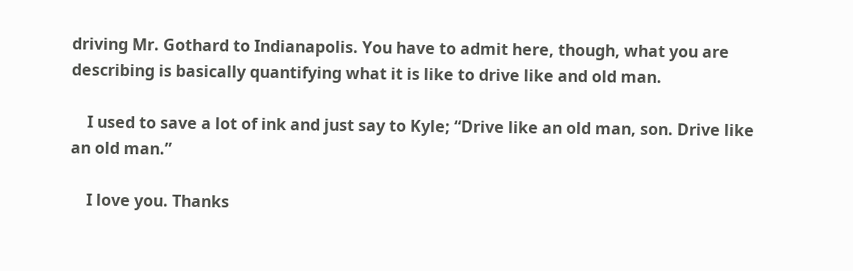driving Mr. Gothard to Indianapolis. You have to admit here, though, what you are describing is basically quantifying what it is like to drive like and old man.

    I used to save a lot of ink and just say to Kyle; “Drive like an old man, son. Drive like an old man.”

    I love you. Thanks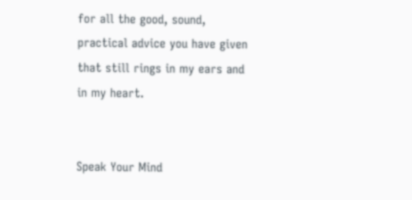for all the good, sound, practical advice you have given that still rings in my ears and in my heart.


Speak Your Mind